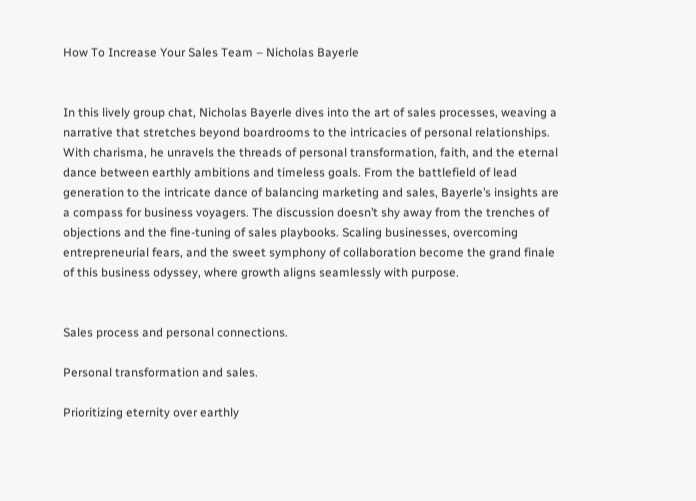How To Increase Your Sales Team – Nicholas Bayerle


In this lively group chat, Nicholas Bayerle dives into the art of sales processes, weaving a narrative that stretches beyond boardrooms to the intricacies of personal relationships. With charisma, he unravels the threads of personal transformation, faith, and the eternal dance between earthly ambitions and timeless goals. From the battlefield of lead generation to the intricate dance of balancing marketing and sales, Bayerle’s insights are a compass for business voyagers. The discussion doesn’t shy away from the trenches of objections and the fine-tuning of sales playbooks. Scaling businesses, overcoming entrepreneurial fears, and the sweet symphony of collaboration become the grand finale of this business odyssey, where growth aligns seamlessly with purpose.


Sales process and personal connections.

Personal transformation and sales.

Prioritizing eternity over earthly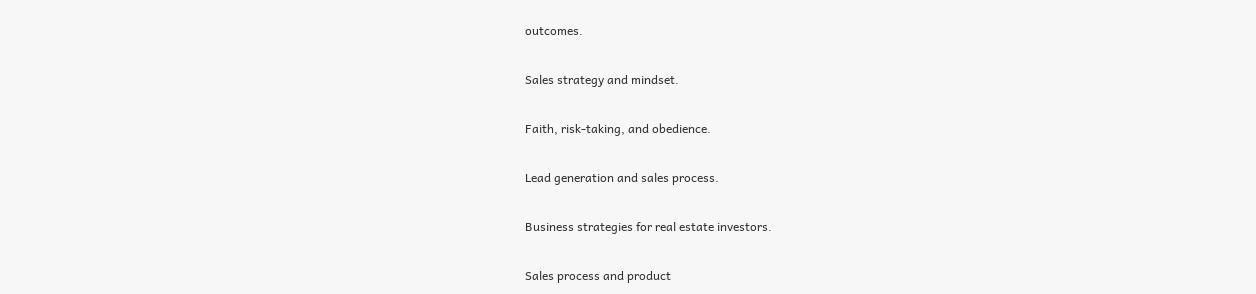outcomes.

Sales strategy and mindset.

Faith, risk-taking, and obedience.

Lead generation and sales process.

Business strategies for real estate investors.

Sales process and product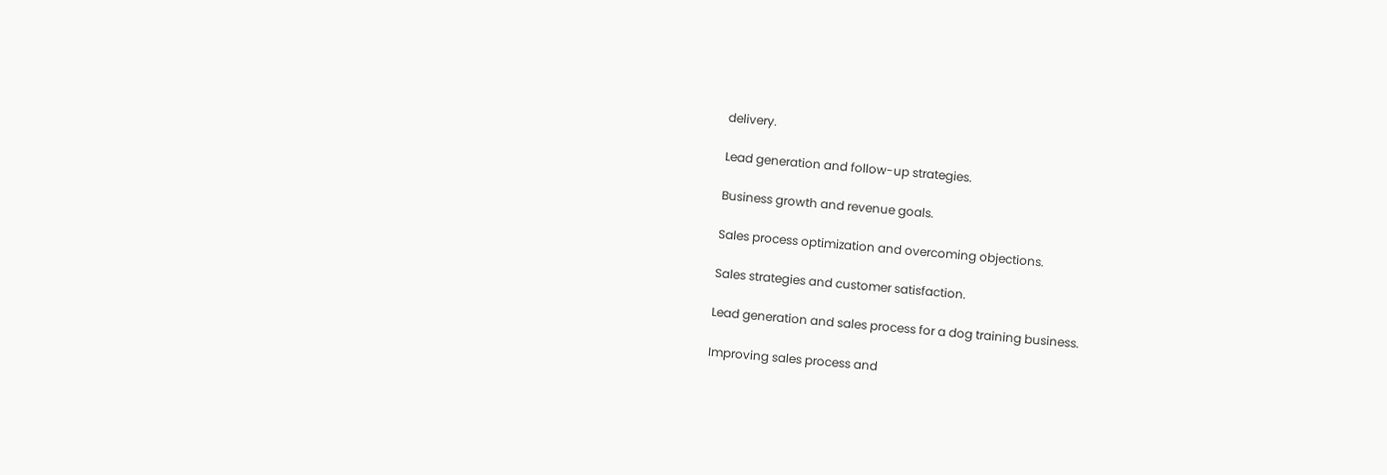delivery.

Lead generation and follow-up strategies.

Business growth and revenue goals.

Sales process optimization and overcoming objections.

Sales strategies and customer satisfaction.

Lead generation and sales process for a dog training business.

Improving sales process and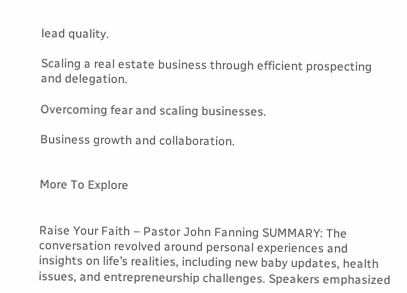lead quality.

Scaling a real estate business through efficient prospecting and delegation.

Overcoming fear and scaling businesses.

Business growth and collaboration.


More To Explore


Raise Your Faith – Pastor John Fanning SUMMARY: The conversation revolved around personal experiences and insights on life’s realities, including new baby updates, health issues, and entrepreneurship challenges. Speakers emphasized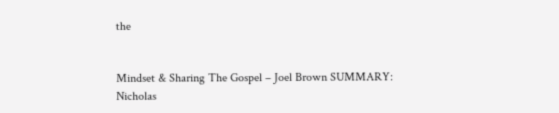the


Mindset & Sharing The Gospel – Joel Brown SUMMARY: Nicholas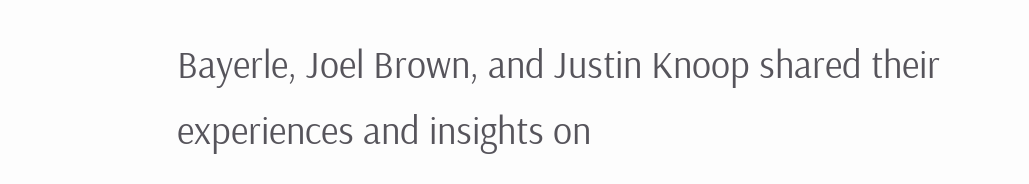Bayerle, Joel Brown, and Justin Knoop shared their experiences and insights on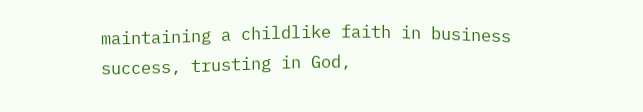maintaining a childlike faith in business success, trusting in God,